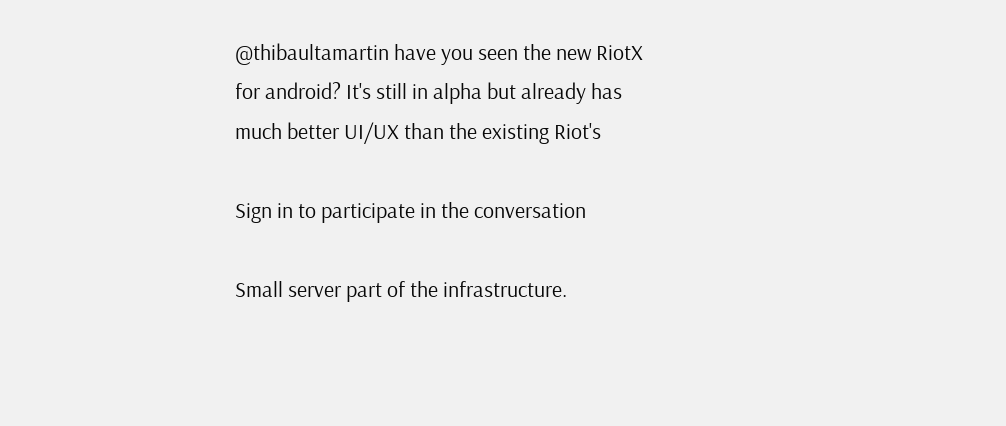@thibaultamartin have you seen the new RiotX for android? It's still in alpha but already has much better UI/UX than the existing Riot's

Sign in to participate in the conversation

Small server part of the infrastructure.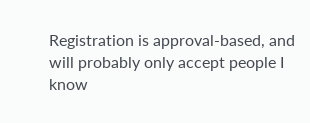Registration is approval-based, and will probably only accept people I know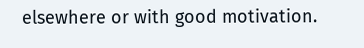elsewhere or with good motivation.